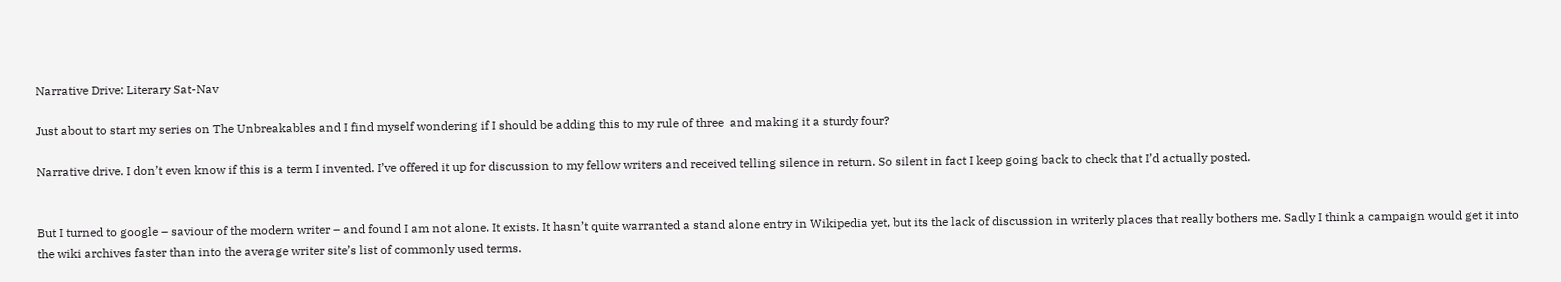Narrative Drive: Literary Sat-Nav

Just about to start my series on The Unbreakables and I find myself wondering if I should be adding this to my rule of three  and making it a sturdy four?

Narrative drive. I don’t even know if this is a term I invented. I’ve offered it up for discussion to my fellow writers and received telling silence in return. So silent in fact I keep going back to check that I’d actually posted.


But I turned to google – saviour of the modern writer – and found I am not alone. It exists. It hasn’t quite warranted a stand alone entry in Wikipedia yet, but its the lack of discussion in writerly places that really bothers me. Sadly I think a campaign would get it into the wiki archives faster than into the average writer site’s list of commonly used terms.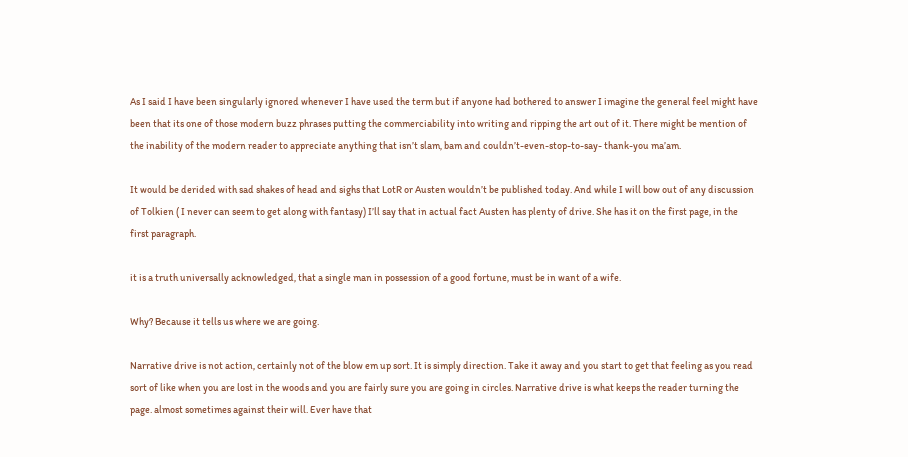As I said I have been singularly ignored whenever I have used the term but if anyone had bothered to answer I imagine the general feel might have been that its one of those modern buzz phrases putting the commerciability into writing and ripping the art out of it. There might be mention of the inability of the modern reader to appreciate anything that isn’t slam, bam and couldn’t-even-stop-to-say- thank-you ma’am.

It would be derided with sad shakes of head and sighs that LotR or Austen wouldn’t be published today. And while I will bow out of any discussion of Tolkien ( I never can seem to get along with fantasy) I’ll say that in actual fact Austen has plenty of drive. She has it on the first page, in the first paragraph.

it is a truth universally acknowledged, that a single man in possession of a good fortune, must be in want of a wife.

Why? Because it tells us where we are going.

Narrative drive is not action, certainly not of the blow em up sort. It is simply direction. Take it away and you start to get that feeling as you read sort of like when you are lost in the woods and you are fairly sure you are going in circles. Narrative drive is what keeps the reader turning the page. almost sometimes against their will. Ever have that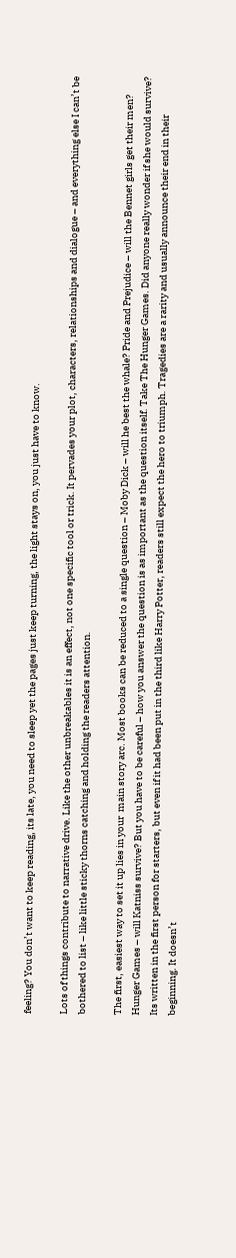feeling? You don’t want to keep reading, its late, you need to sleep yet the pages just keep turning, the light stays on, you just have to know.

Lots of things contribute to narrative drive. Like the other unbreakables it is an effect, not one specific tool or trick. It pervades your plot, characters, relationships and dialogue – and everything else I can’t be bothered to list – like little sticky thorns catching and holding the readers attention.

The first, easiest way to set it up lies in your  main story arc. Most books can be reduced to a single question – Moby Dick – will he best the whale? Pride and Prejudice – will the Bennet girls get their men? Hunger Games – will Katniss survive? But you have to be careful – how you answer the question is as important as the question itself. Take The Hunger Games. Did anyone really wonder if she would survive? Its written in the first person for starters, but even if it had been put in the third like Harry Potter, readers still expect the hero to triumph. Tragedies are a rarity and usually announce their end in their beginning. It doesn’t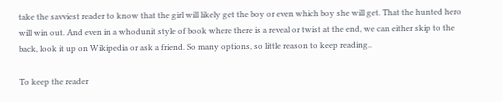take the savviest reader to know that the girl will likely get the boy or even which boy she will get. That the hunted hero will win out. And even in a whodunit style of book where there is a reveal or twist at the end, we can either skip to the back, look it up on Wikipedia or ask a friend. So many options, so little reason to keep reading..

To keep the reader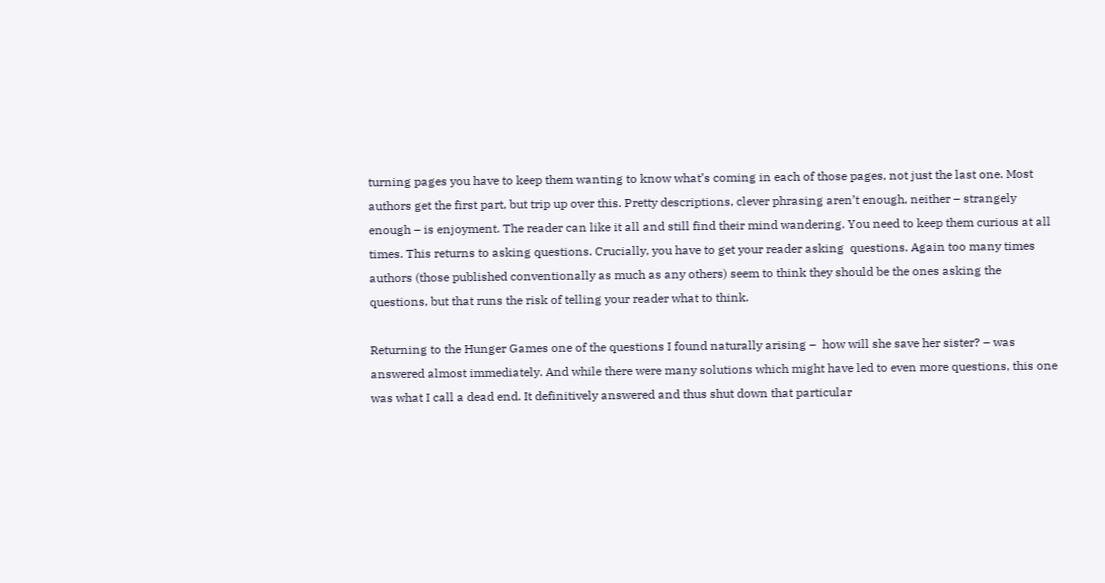turning pages you have to keep them wanting to know what’s coming in each of those pages, not just the last one. Most authors get the first part, but trip up over this. Pretty descriptions, clever phrasing aren’t enough, neither – strangely enough – is enjoyment. The reader can like it all and still find their mind wandering. You need to keep them curious at all times. This returns to asking questions. Crucially, you have to get your reader asking  questions. Again too many times authors (those published conventionally as much as any others) seem to think they should be the ones asking the questions, but that runs the risk of telling your reader what to think.

Returning to the Hunger Games one of the questions I found naturally arising –  how will she save her sister? – was answered almost immediately. And while there were many solutions which might have led to even more questions, this one was what I call a dead end. It definitively answered and thus shut down that particular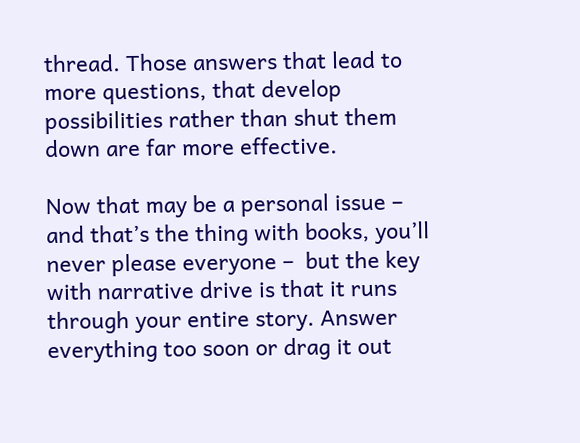thread. Those answers that lead to more questions, that develop possibilities rather than shut them down are far more effective.

Now that may be a personal issue – and that’s the thing with books, you’ll never please everyone –  but the key with narrative drive is that it runs through your entire story. Answer everything too soon or drag it out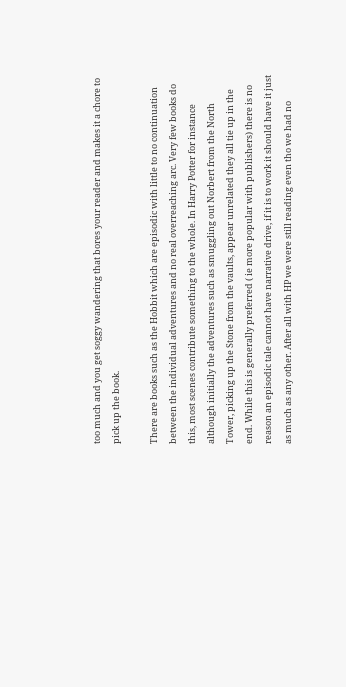too much and you get soggy wandering that bores your reader and makes it a chore to pick up the book.

There are books such as the Hobbit which are episodic with little to no continuation between the individual adventures and no real overreaching arc. Very few books do this, most scenes contribute something to the whole. In Harry Potter for instance although initially the adventures such as smuggling out Norbert from the North Tower, picking up the Stone from the vaults, appear unrelated they all tie up in the end. While this is generally preferred ( ie more popular with publishers) there is no reason an episodic tale cannot have narrative drive, if it is to work it should have it just as much as any other. After all with HP we were still reading even tho we had no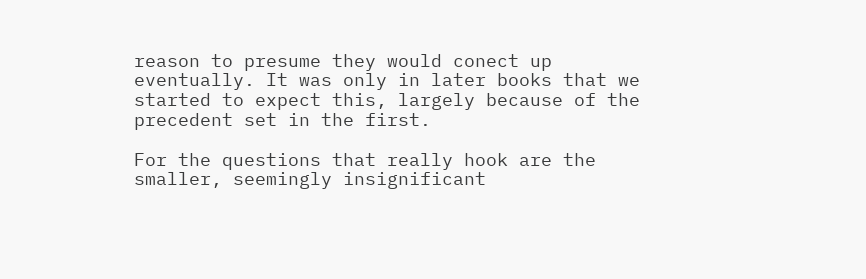reason to presume they would conect up eventually. It was only in later books that we started to expect this, largely because of the precedent set in the first.

For the questions that really hook are the smaller, seemingly insignificant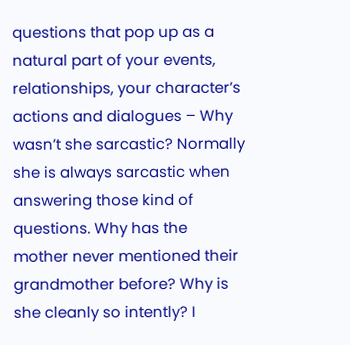questions that pop up as a natural part of your events, relationships, your character’s actions and dialogues – Why wasn’t she sarcastic? Normally she is always sarcastic when answering those kind of questions. Why has the mother never mentioned their grandmother before? Why is she cleanly so intently? I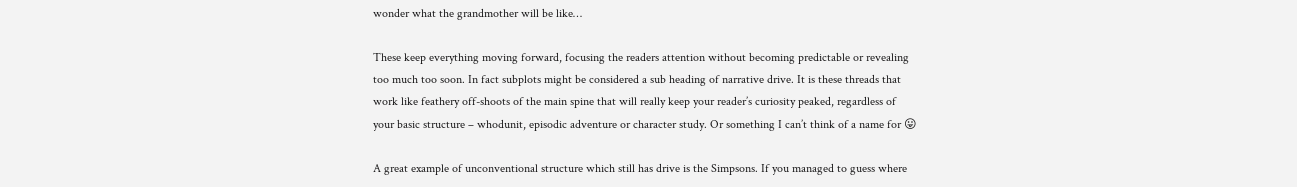wonder what the grandmother will be like…

These keep everything moving forward, focusing the readers attention without becoming predictable or revealing too much too soon. In fact subplots might be considered a sub heading of narrative drive. It is these threads that work like feathery off-shoots of the main spine that will really keep your reader’s curiosity peaked, regardless of your basic structure – whodunit, episodic adventure or character study. Or something I can’t think of a name for 😛

A great example of unconventional structure which still has drive is the Simpsons. If you managed to guess where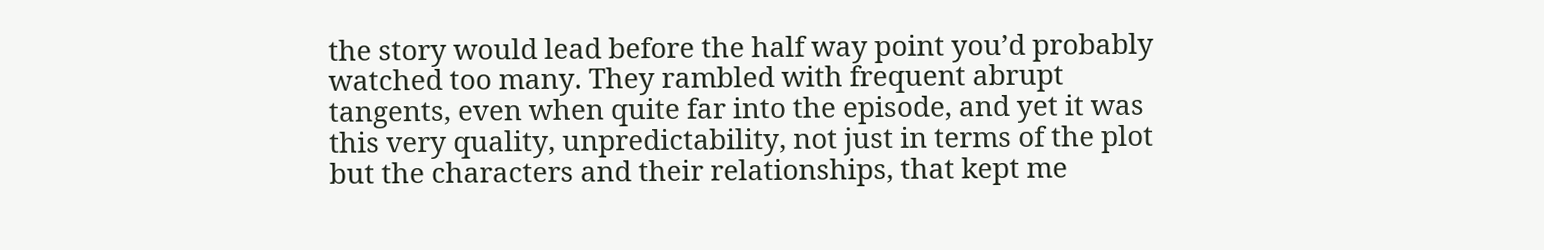the story would lead before the half way point you’d probably watched too many. They rambled with frequent abrupt tangents, even when quite far into the episode, and yet it was this very quality, unpredictability, not just in terms of the plot but the characters and their relationships, that kept me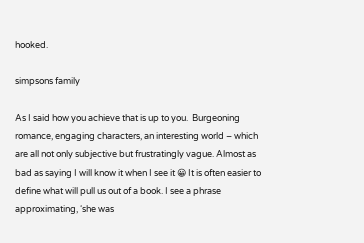hooked.

simpsons family

As I said how you achieve that is up to you.  Burgeoning romance, engaging characters, an interesting world – which are all not only subjective but frustratingly vague. Almost as bad as saying I will know it when I see it 😀 It is often easier to define what will pull us out of a book. I see a phrase approximating, ‘she was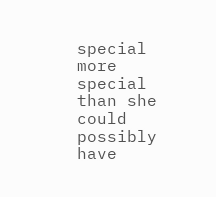special more special than she could possibly have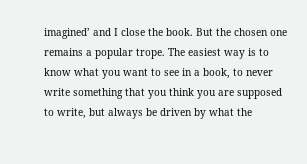imagined’ and I close the book. But the chosen one remains a popular trope. The easiest way is to know what you want to see in a book, to never write something that you think you are supposed to write, but always be driven by what the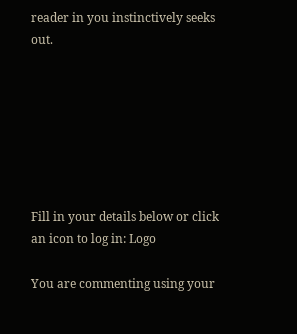reader in you instinctively seeks out.







Fill in your details below or click an icon to log in: Logo

You are commenting using your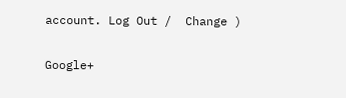account. Log Out /  Change )

Google+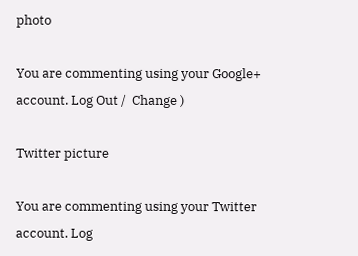photo

You are commenting using your Google+ account. Log Out /  Change )

Twitter picture

You are commenting using your Twitter account. Log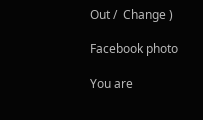Out /  Change )

Facebook photo

You are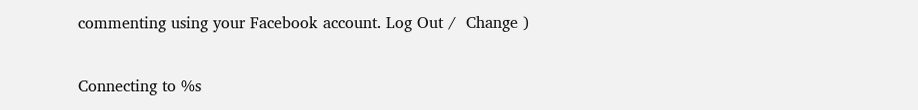commenting using your Facebook account. Log Out /  Change )


Connecting to %s